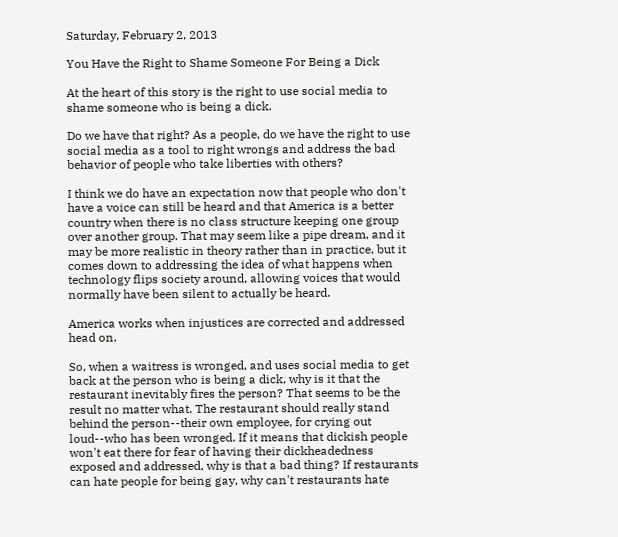Saturday, February 2, 2013

You Have the Right to Shame Someone For Being a Dick

At the heart of this story is the right to use social media to shame someone who is being a dick.

Do we have that right? As a people, do we have the right to use social media as a tool to right wrongs and address the bad behavior of people who take liberties with others?

I think we do have an expectation now that people who don't have a voice can still be heard and that America is a better country when there is no class structure keeping one group over another group. That may seem like a pipe dream, and it may be more realistic in theory rather than in practice, but it comes down to addressing the idea of what happens when technology flips society around, allowing voices that would normally have been silent to actually be heard.

America works when injustices are corrected and addressed head on.

So, when a waitress is wronged, and uses social media to get back at the person who is being a dick, why is it that the restaurant inevitably fires the person? That seems to be the result no matter what. The restaurant should really stand behind the person--their own employee, for crying out loud--who has been wronged. If it means that dickish people won't eat there for fear of having their dickheadedness exposed and addressed, why is that a bad thing? If restaurants can hate people for being gay, why can't restaurants hate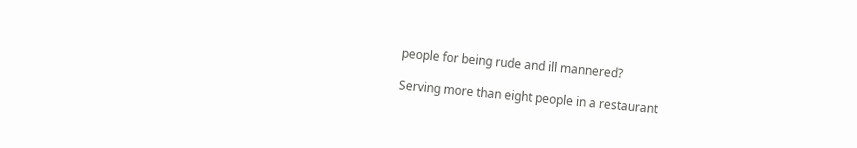people for being rude and ill mannered?

Serving more than eight people in a restaurant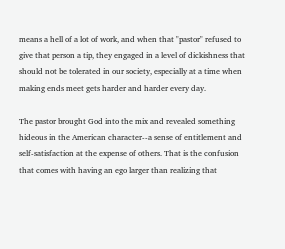means a hell of a lot of work, and when that "pastor" refused to give that person a tip, they engaged in a level of dickishness that should not be tolerated in our society, especially at a time when making ends meet gets harder and harder every day.

The pastor brought God into the mix and revealed something hideous in the American character--a sense of entitlement and self-satisfaction at the expense of others. That is the confusion that comes with having an ego larger than realizing that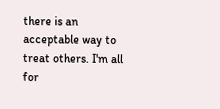there is an acceptable way to treat others. I'm all for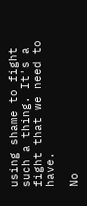using shame to fight such a thing. It's a fight that we need to have.

No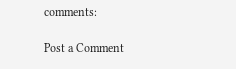comments:

Post a Comment